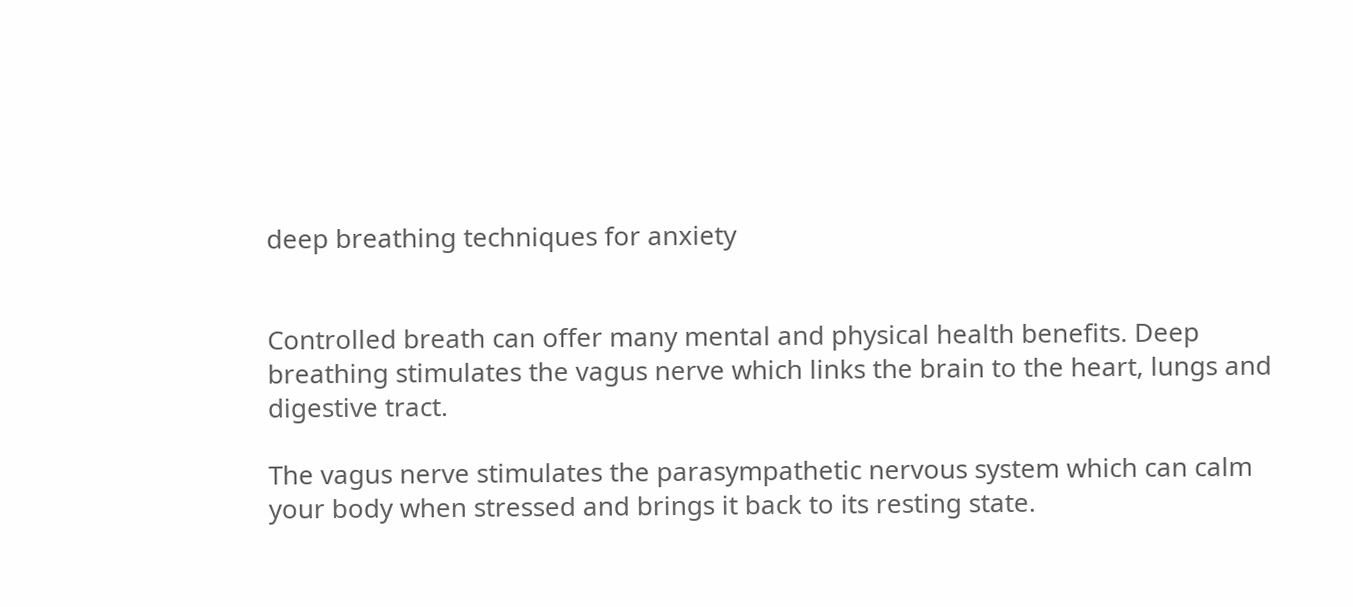deep breathing techniques for anxiety


Controlled breath can offer many mental and physical health benefits. Deep breathing stimulates the vagus nerve which links the brain to the heart, lungs and digestive tract.

The vagus nerve stimulates the parasympathetic nervous system which can calm your body when stressed and brings it back to its resting state.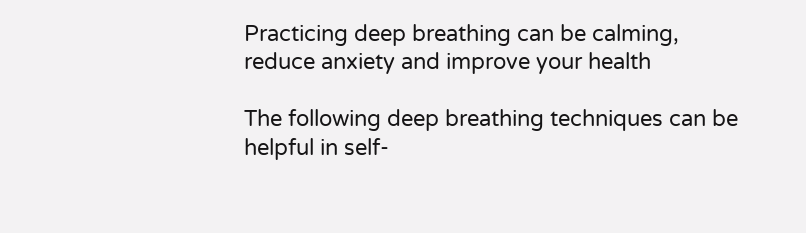Practicing deep breathing can be calming, reduce anxiety and improve your health

The following deep breathing techniques can be helpful in self-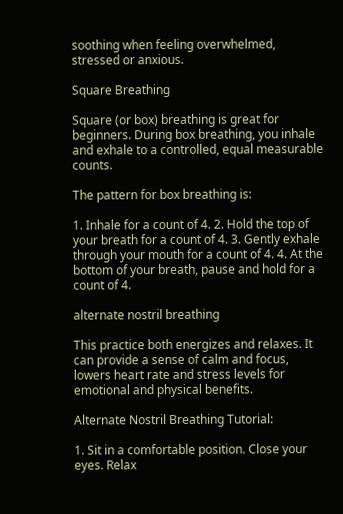soothing when feeling overwhelmed, stressed or anxious.

Square Breathing

Square (or box) breathing is great for beginners. During box breathing, you inhale and exhale to a controlled, equal measurable counts.

The pattern for box breathing is:

1. Inhale for a count of 4. 2. Hold the top of your breath for a count of 4. 3. Gently exhale through your mouth for a count of 4. 4. At the bottom of your breath, pause and hold for a count of 4.

alternate nostril breathing

This practice both energizes and relaxes. It can provide a sense of calm and focus, lowers heart rate and stress levels for emotional and physical benefits.

Alternate Nostril Breathing Tutorial:

1. Sit in a comfortable position. Close your eyes. Relax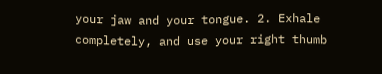your jaw and your tongue. 2. Exhale completely, and use your right thumb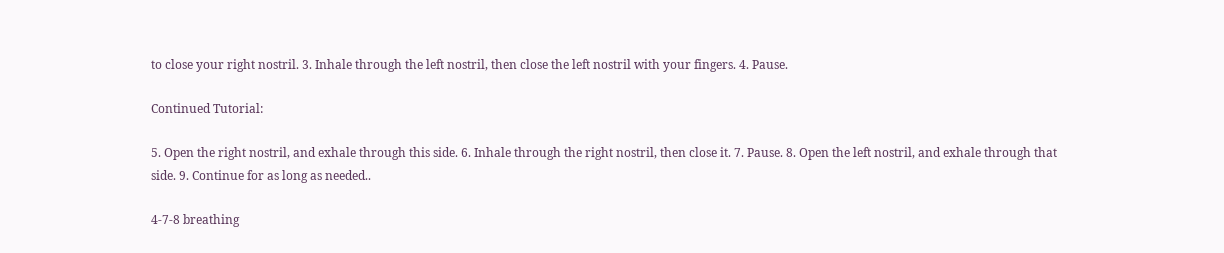to close your right nostril. 3. Inhale through the left nostril, then close the left nostril with your fingers. 4. Pause.

Continued Tutorial:

5. Open the right nostril, and exhale through this side. 6. Inhale through the right nostril, then close it. 7. Pause. 8. Open the left nostril, and exhale through that side. 9. Continue for as long as needed..

4-7-8 breathing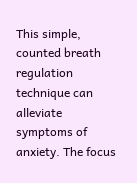This simple, counted breath regulation technique can alleviate symptoms of anxiety. The focus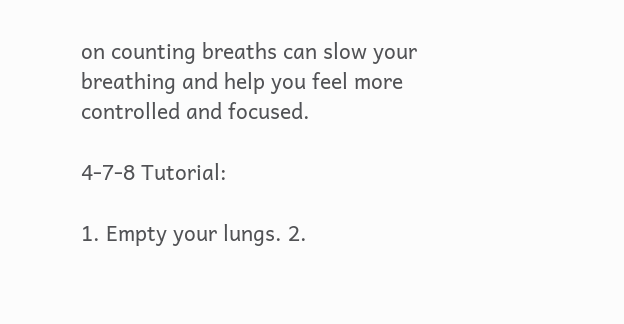on counting breaths can slow your breathing and help you feel more controlled and focused.

4-7-8 Tutorial:

1. Empty your lungs. 2.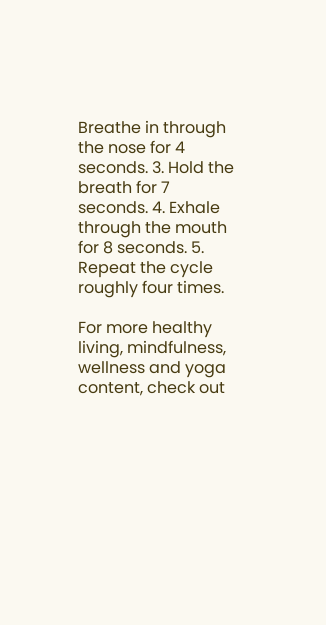Breathe in through the nose for 4 seconds. 3. Hold the breath for 7 seconds. 4. Exhale through the mouth for 8 seconds. 5. Repeat the cycle roughly four times.

For more healthy living, mindfulness, wellness and yoga content, check out